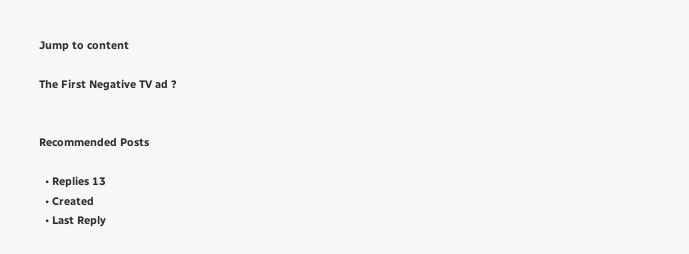Jump to content

The First Negative TV ad ?


Recommended Posts

  • Replies 13
  • Created
  • Last Reply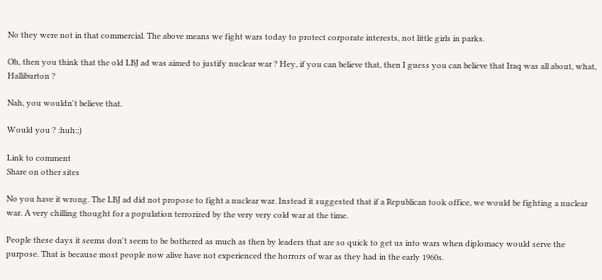No they were not in that commercial. The above means we fight wars today to protect corporate interests, not little girls in parks.

Oh, then you think that the old LBJ ad was aimed to justify nuclear war ? Hey, if you can believe that, then I guess you can believe that Iraq was all about, what, Halliburton ?

Nah, you wouldn't believe that.

Would you ? :huh:;)

Link to comment
Share on other sites

No you have it wrong. The LBJ ad did not propose to fight a nuclear war. Instead it suggested that if a Republican took office, we would be fighting a nuclear war. A very chilling thought for a population terrorized by the very very cold war at the time.

People these days it seems don't seem to be bothered as much as then by leaders that are so quick to get us into wars when diplomacy would serve the purpose. That is because most people now alive have not experienced the horrors of war as they had in the early 1960s.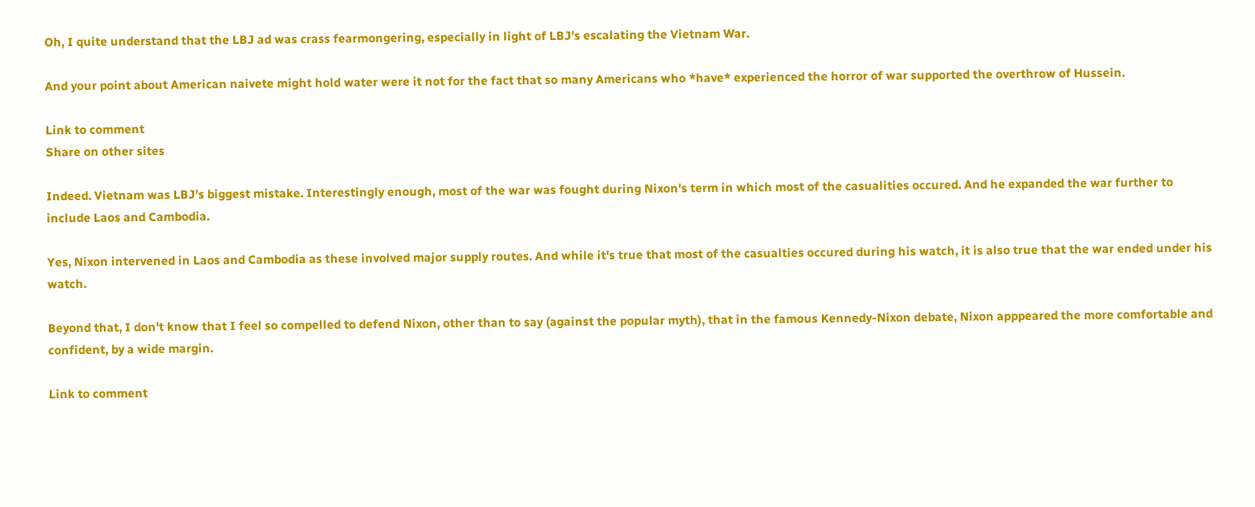Oh, I quite understand that the LBJ ad was crass fearmongering, especially in light of LBJ's escalating the Vietnam War.

And your point about American naivete might hold water were it not for the fact that so many Americans who *have* experienced the horror of war supported the overthrow of Hussein.

Link to comment
Share on other sites

Indeed. Vietnam was LBJ's biggest mistake. Interestingly enough, most of the war was fought during Nixon's term in which most of the casualities occured. And he expanded the war further to include Laos and Cambodia.

Yes, Nixon intervened in Laos and Cambodia as these involved major supply routes. And while it's true that most of the casualties occured during his watch, it is also true that the war ended under his watch.

Beyond that, I don't know that I feel so compelled to defend Nixon, other than to say (against the popular myth), that in the famous Kennedy-Nixon debate, Nixon apppeared the more comfortable and confident, by a wide margin.

Link to comment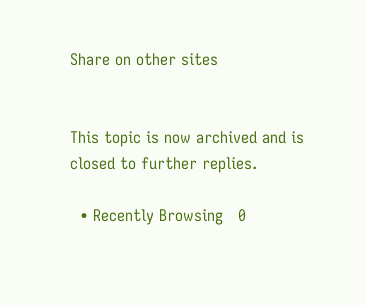Share on other sites


This topic is now archived and is closed to further replies.

  • Recently Browsing   0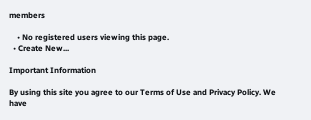members

    • No registered users viewing this page.
  • Create New...

Important Information

By using this site you agree to our Terms of Use and Privacy Policy. We have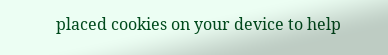placed cookies on your device to help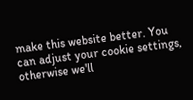make this website better. You can adjust your cookie settings, otherwise we'll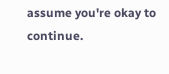assume you're okay to continue.